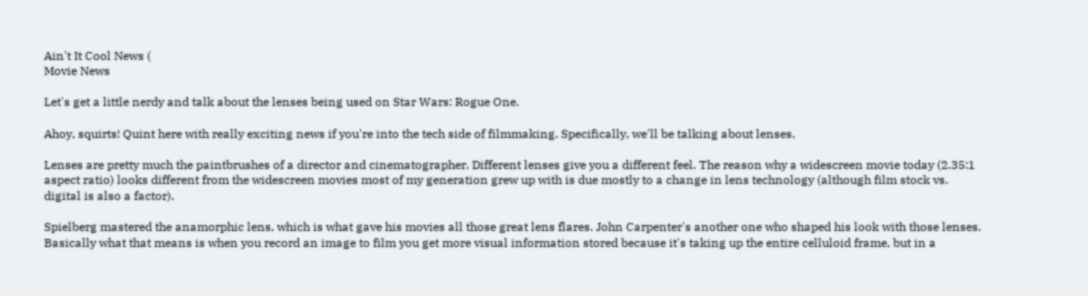Ain't It Cool News (
Movie News

Let's get a little nerdy and talk about the lenses being used on Star Wars: Rogue One.

Ahoy, squirts! Quint here with really exciting news if you're into the tech side of filmmaking. Specifically, we'll be talking about lenses.

Lenses are pretty much the paintbrushes of a director and cinematographer. Different lenses give you a different feel. The reason why a widescreen movie today (2.35:1 aspect ratio) looks different from the widescreen movies most of my generation grew up with is due mostly to a change in lens technology (although film stock vs. digital is also a factor).

Spielberg mastered the anamorphic lens, which is what gave his movies all those great lens flares. John Carpenter's another one who shaped his look with those lenses. Basically what that means is when you record an image to film you get more visual information stored because it's taking up the entire celluloid frame, but in a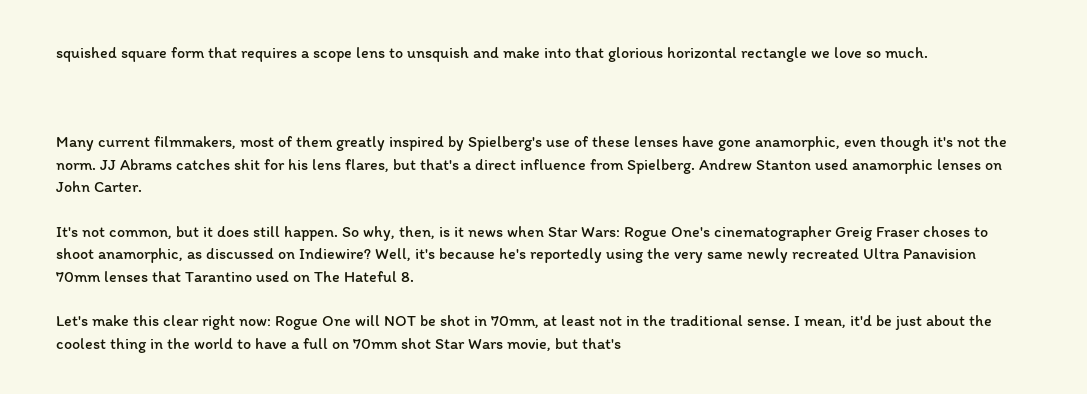squished square form that requires a scope lens to unsquish and make into that glorious horizontal rectangle we love so much.



Many current filmmakers, most of them greatly inspired by Spielberg's use of these lenses have gone anamorphic, even though it's not the norm. JJ Abrams catches shit for his lens flares, but that's a direct influence from Spielberg. Andrew Stanton used anamorphic lenses on John Carter.

It's not common, but it does still happen. So why, then, is it news when Star Wars: Rogue One's cinematographer Greig Fraser choses to shoot anamorphic, as discussed on Indiewire? Well, it's because he's reportedly using the very same newly recreated Ultra Panavision 70mm lenses that Tarantino used on The Hateful 8.

Let's make this clear right now: Rogue One will NOT be shot in 70mm, at least not in the traditional sense. I mean, it'd be just about the coolest thing in the world to have a full on 70mm shot Star Wars movie, but that's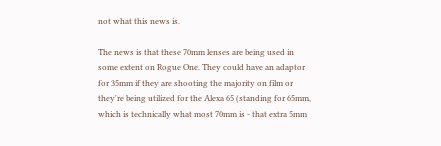not what this news is.

The news is that these 70mm lenses are being used in some extent on Rogue One. They could have an adaptor for 35mm if they are shooting the majority on film or they're being utilized for the Alexa 65 (standing for 65mm, which is technically what most 70mm is - that extra 5mm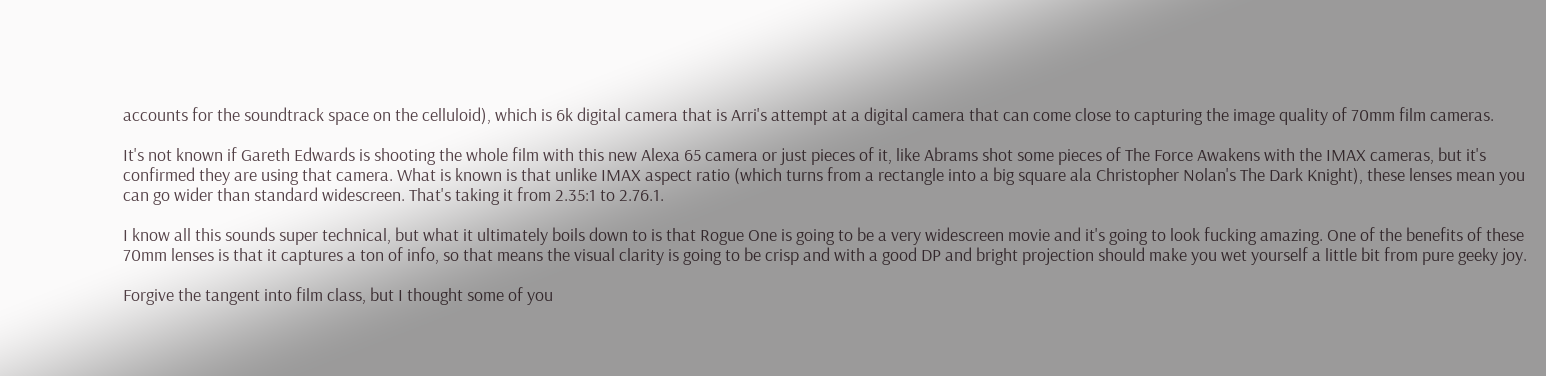accounts for the soundtrack space on the celluloid), which is 6k digital camera that is Arri's attempt at a digital camera that can come close to capturing the image quality of 70mm film cameras.

It's not known if Gareth Edwards is shooting the whole film with this new Alexa 65 camera or just pieces of it, like Abrams shot some pieces of The Force Awakens with the IMAX cameras, but it's confirmed they are using that camera. What is known is that unlike IMAX aspect ratio (which turns from a rectangle into a big square ala Christopher Nolan's The Dark Knight), these lenses mean you can go wider than standard widescreen. That's taking it from 2.35:1 to 2.76.1.

I know all this sounds super technical, but what it ultimately boils down to is that Rogue One is going to be a very widescreen movie and it's going to look fucking amazing. One of the benefits of these 70mm lenses is that it captures a ton of info, so that means the visual clarity is going to be crisp and with a good DP and bright projection should make you wet yourself a little bit from pure geeky joy.

Forgive the tangent into film class, but I thought some of you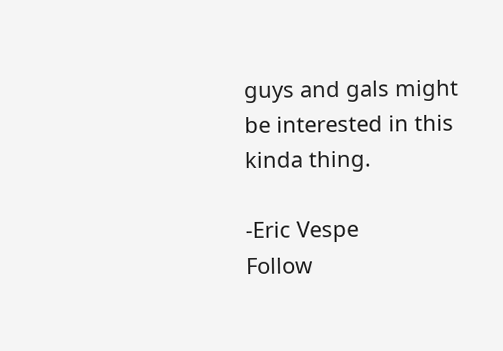guys and gals might be interested in this kinda thing.

-Eric Vespe
Follow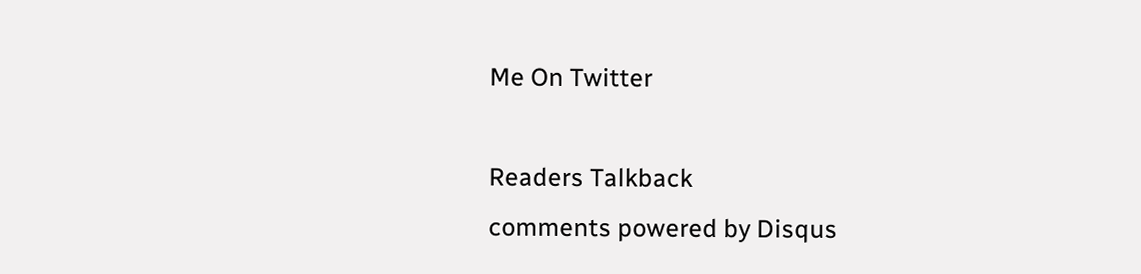Me On Twitter

Readers Talkback
comments powered by Disqus